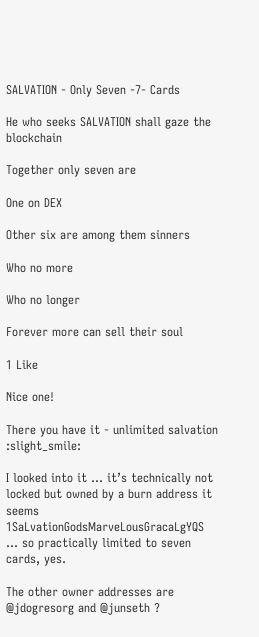SALVATION - Only Seven -7- Cards

He who seeks SALVATION shall gaze the blockchain

Together only seven are

One on DEX

Other six are among them sinners

Who no more

Who no longer

Forever more can sell their soul

1 Like

Nice one!

There you have it - unlimited salvation :slight_smile:

I looked into it … it’s technically not locked but owned by a burn address it seems 1SaLvationGodsMarveLousGracaLgYQS
… so practically limited to seven cards, yes.

The other owner addresses are @jdogresorg and @junseth ?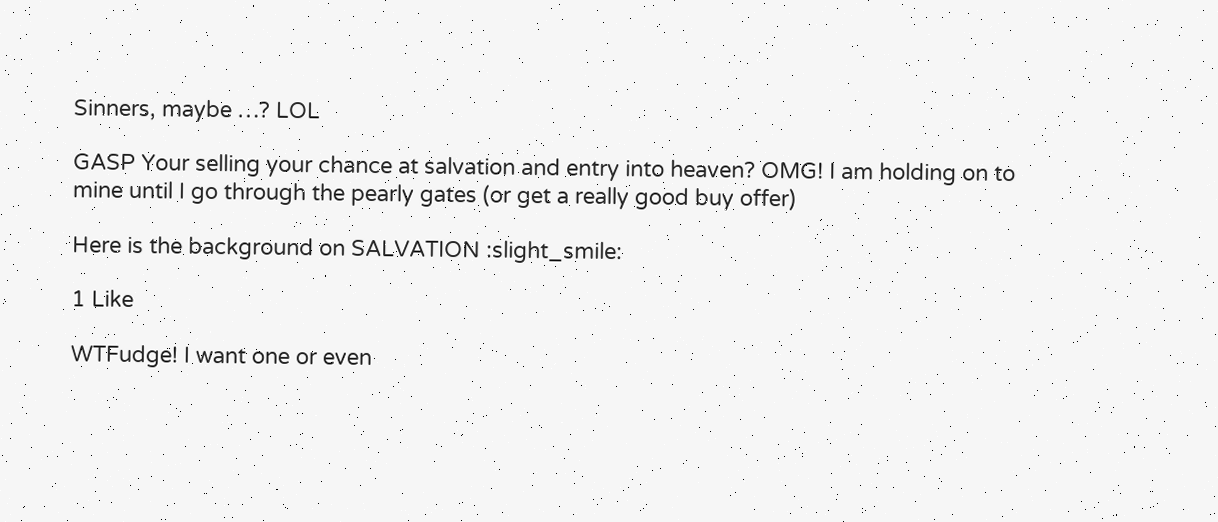Sinners, maybe …? LOL

GASP Your selling your chance at salvation and entry into heaven? OMG! I am holding on to mine until I go through the pearly gates (or get a really good buy offer)

Here is the background on SALVATION :slight_smile:

1 Like

WTFudge! I want one or even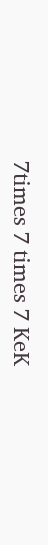7times 7 times 7 KeK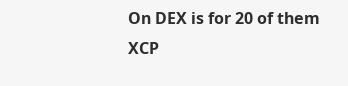On DEX is for 20 of them XCP